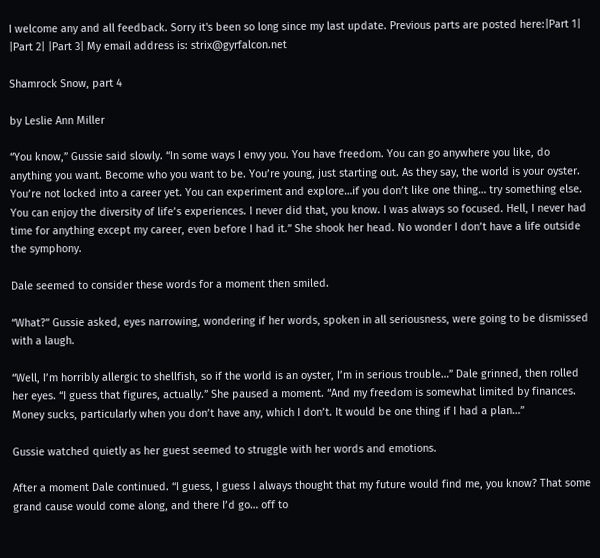I welcome any and all feedback. Sorry it's been so long since my last update. Previous parts are posted here:|Part 1| |Part 2| |Part 3| My email address is: strix@gyrfalcon.net

Shamrock Snow, part 4

by Leslie Ann Miller

“You know,” Gussie said slowly. “In some ways I envy you. You have freedom. You can go anywhere you like, do anything you want. Become who you want to be. You’re young, just starting out. As they say, the world is your oyster. You’re not locked into a career yet. You can experiment and explore…if you don’t like one thing… try something else. You can enjoy the diversity of life’s experiences. I never did that, you know. I was always so focused. Hell, I never had time for anything except my career, even before I had it.” She shook her head. No wonder I don’t have a life outside the symphony.

Dale seemed to consider these words for a moment then smiled.

“What?” Gussie asked, eyes narrowing, wondering if her words, spoken in all seriousness, were going to be dismissed with a laugh.

“Well, I’m horribly allergic to shellfish, so if the world is an oyster, I’m in serious trouble…” Dale grinned, then rolled her eyes. “I guess that figures, actually.” She paused a moment. “And my freedom is somewhat limited by finances. Money sucks, particularly when you don’t have any, which I don’t. It would be one thing if I had a plan…”

Gussie watched quietly as her guest seemed to struggle with her words and emotions.

After a moment Dale continued. “I guess, I guess I always thought that my future would find me, you know? That some grand cause would come along, and there I’d go… off to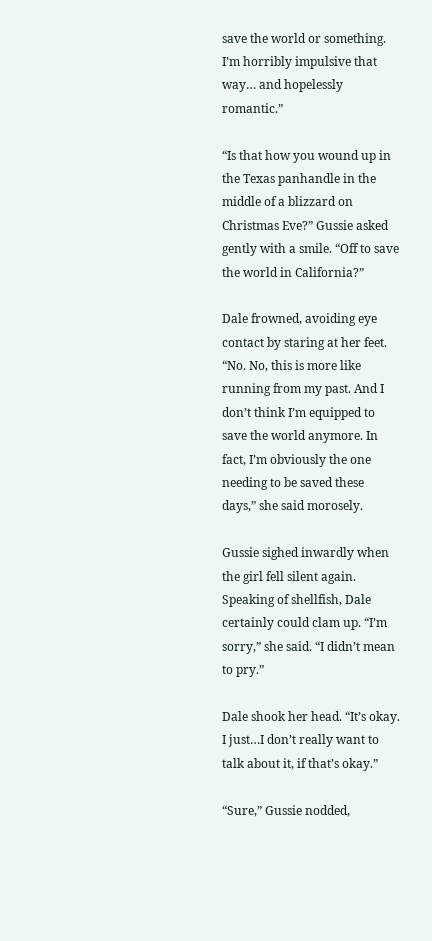save the world or something. I’m horribly impulsive that way… and hopelessly romantic.”

“Is that how you wound up in the Texas panhandle in the middle of a blizzard on Christmas Eve?” Gussie asked gently with a smile. “Off to save the world in California?”

Dale frowned, avoiding eye contact by staring at her feet. “No. No, this is more like running from my past. And I don’t think I’m equipped to save the world anymore. In fact, I’m obviously the one needing to be saved these days,” she said morosely.

Gussie sighed inwardly when the girl fell silent again. Speaking of shellfish, Dale certainly could clam up. “I’m sorry,” she said. “I didn’t mean to pry.”

Dale shook her head. “It’s okay. I just…I don’t really want to talk about it, if that’s okay.”

“Sure,” Gussie nodded,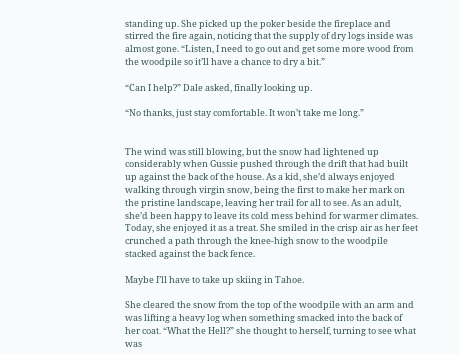standing up. She picked up the poker beside the fireplace and stirred the fire again, noticing that the supply of dry logs inside was almost gone. “Listen, I need to go out and get some more wood from the woodpile so it’ll have a chance to dry a bit.”

“Can I help?” Dale asked, finally looking up.

“No thanks, just stay comfortable. It won’t take me long.”


The wind was still blowing, but the snow had lightened up considerably when Gussie pushed through the drift that had built up against the back of the house. As a kid, she’d always enjoyed walking through virgin snow, being the first to make her mark on the pristine landscape, leaving her trail for all to see. As an adult, she’d been happy to leave its cold mess behind for warmer climates. Today, she enjoyed it as a treat. She smiled in the crisp air as her feet crunched a path through the knee-high snow to the woodpile stacked against the back fence.

Maybe I’ll have to take up skiing in Tahoe.

She cleared the snow from the top of the woodpile with an arm and was lifting a heavy log when something smacked into the back of her coat. “What the Hell?” she thought to herself, turning to see what was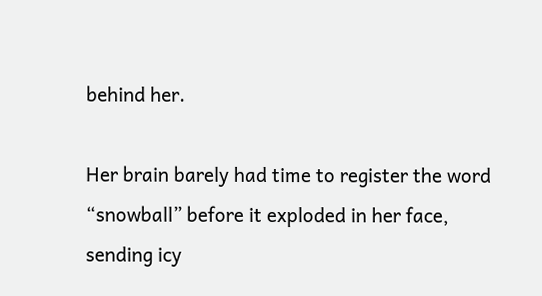behind her.

Her brain barely had time to register the word “snowball” before it exploded in her face, sending icy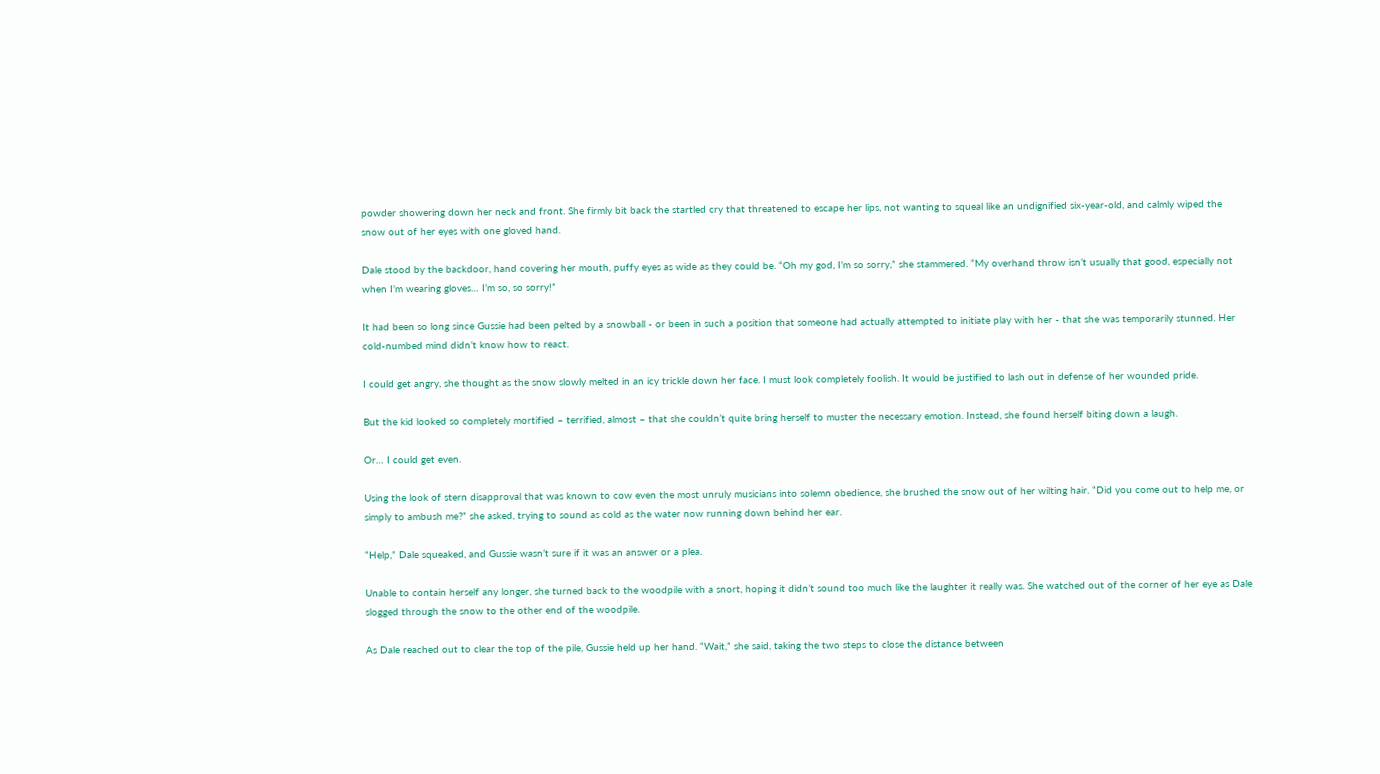powder showering down her neck and front. She firmly bit back the startled cry that threatened to escape her lips, not wanting to squeal like an undignified six-year-old, and calmly wiped the snow out of her eyes with one gloved hand.

Dale stood by the backdoor, hand covering her mouth, puffy eyes as wide as they could be. “Oh my god, I’m so sorry,” she stammered. “My overhand throw isn’t usually that good, especially not when I’m wearing gloves… I’m so, so sorry!”

It had been so long since Gussie had been pelted by a snowball - or been in such a position that someone had actually attempted to initiate play with her - that she was temporarily stunned. Her cold-numbed mind didn’t know how to react.

I could get angry, she thought as the snow slowly melted in an icy trickle down her face. I must look completely foolish. It would be justified to lash out in defense of her wounded pride.

But the kid looked so completely mortified – terrified, almost – that she couldn’t quite bring herself to muster the necessary emotion. Instead, she found herself biting down a laugh.

Or… I could get even.

Using the look of stern disapproval that was known to cow even the most unruly musicians into solemn obedience, she brushed the snow out of her wilting hair. “Did you come out to help me, or simply to ambush me?” she asked, trying to sound as cold as the water now running down behind her ear.

“Help,” Dale squeaked, and Gussie wasn’t sure if it was an answer or a plea.

Unable to contain herself any longer, she turned back to the woodpile with a snort, hoping it didn’t sound too much like the laughter it really was. She watched out of the corner of her eye as Dale slogged through the snow to the other end of the woodpile.

As Dale reached out to clear the top of the pile, Gussie held up her hand. “Wait,” she said, taking the two steps to close the distance between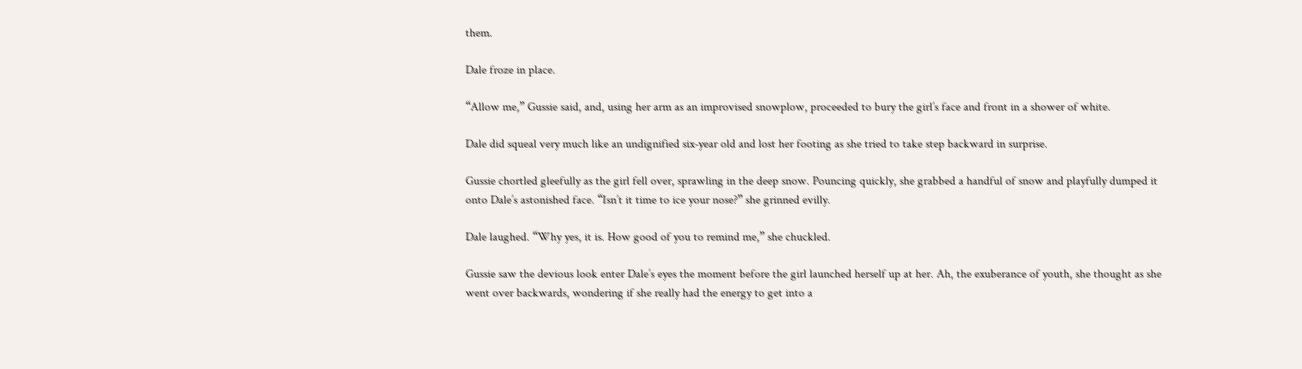them.

Dale froze in place.

“Allow me,” Gussie said, and, using her arm as an improvised snowplow, proceeded to bury the girl’s face and front in a shower of white.

Dale did squeal very much like an undignified six-year old and lost her footing as she tried to take step backward in surprise.

Gussie chortled gleefully as the girl fell over, sprawling in the deep snow. Pouncing quickly, she grabbed a handful of snow and playfully dumped it onto Dale’s astonished face. “Isn’t it time to ice your nose?” she grinned evilly.

Dale laughed. “Why yes, it is. How good of you to remind me,” she chuckled.

Gussie saw the devious look enter Dale’s eyes the moment before the girl launched herself up at her. Ah, the exuberance of youth, she thought as she went over backwards, wondering if she really had the energy to get into a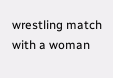wrestling match with a woman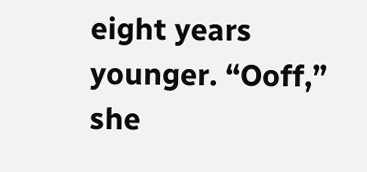eight years younger. “Ooff,” she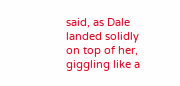said, as Dale landed solidly on top of her, giggling like a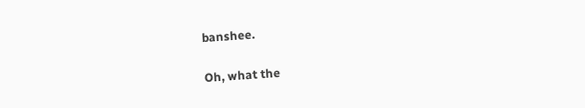banshee.

Oh, what the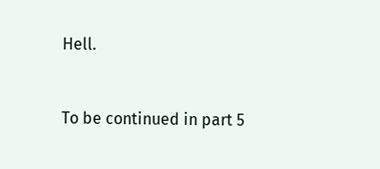Hell.


To be continued in part 5